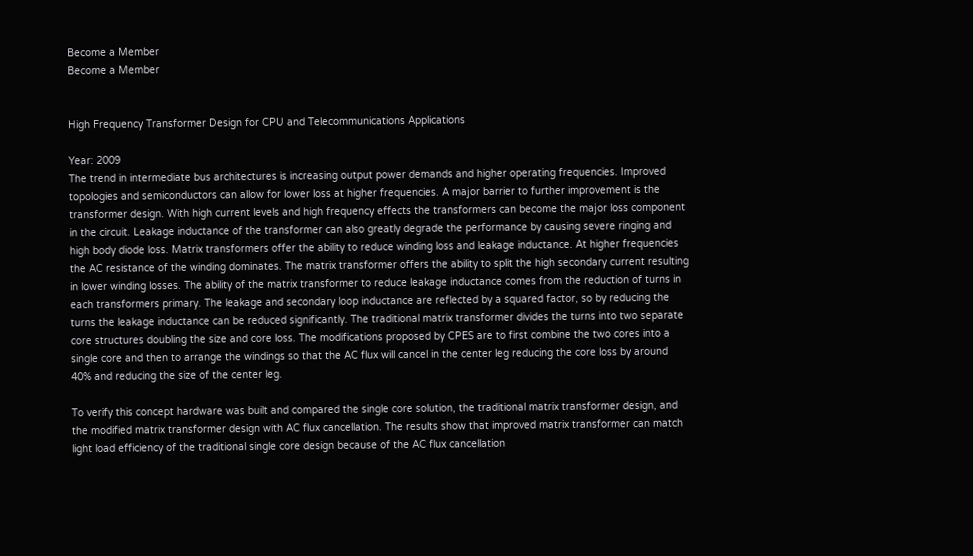Become a Member
Become a Member


High Frequency Transformer Design for CPU and Telecommunications Applications

Year: 2009
The trend in intermediate bus architectures is increasing output power demands and higher operating frequencies. Improved topologies and semiconductors can allow for lower loss at higher frequencies. A major barrier to further improvement is the transformer design. With high current levels and high frequency effects the transformers can become the major loss component in the circuit. Leakage inductance of the transformer can also greatly degrade the performance by causing severe ringing and high body diode loss. Matrix transformers offer the ability to reduce winding loss and leakage inductance. At higher frequencies the AC resistance of the winding dominates. The matrix transformer offers the ability to split the high secondary current resulting in lower winding losses. The ability of the matrix transformer to reduce leakage inductance comes from the reduction of turns in each transformers primary. The leakage and secondary loop inductance are reflected by a squared factor, so by reducing the turns the leakage inductance can be reduced significantly. The traditional matrix transformer divides the turns into two separate core structures doubling the size and core loss. The modifications proposed by CPES are to first combine the two cores into a single core and then to arrange the windings so that the AC flux will cancel in the center leg reducing the core loss by around 40% and reducing the size of the center leg.

To verify this concept hardware was built and compared the single core solution, the traditional matrix transformer design, and the modified matrix transformer design with AC flux cancellation. The results show that improved matrix transformer can match light load efficiency of the traditional single core design because of the AC flux cancellation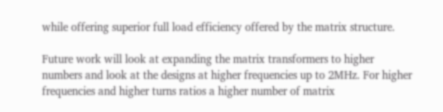while offering superior full load efficiency offered by the matrix structure.

Future work will look at expanding the matrix transformers to higher numbers and look at the designs at higher frequencies up to 2MHz. For higher frequencies and higher turns ratios a higher number of matrix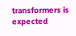transformers is expected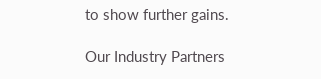to show further gains.

Our Industry Partners